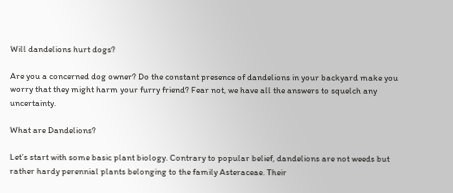Will dandelions hurt dogs?

Are you a concerned dog owner? Do the constant presence of dandelions in your backyard make you worry that they might harm your furry friend? Fear not, we have all the answers to squelch any uncertainty.

What are Dandelions?

Let’s start with some basic plant biology. Contrary to popular belief, dandelions are not weeds but rather hardy perennial plants belonging to the family Asteraceae. Their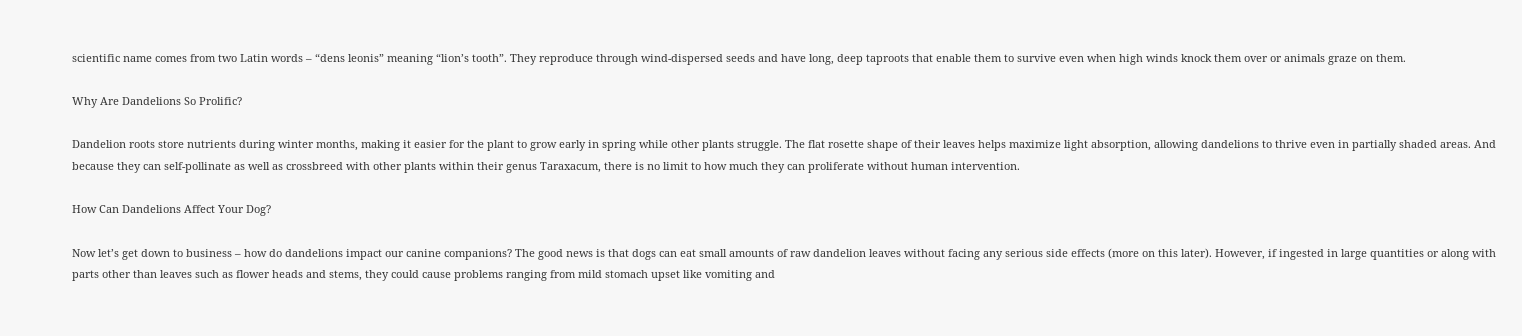scientific name comes from two Latin words – “dens leonis” meaning “lion’s tooth”. They reproduce through wind-dispersed seeds and have long, deep taproots that enable them to survive even when high winds knock them over or animals graze on them.

Why Are Dandelions So Prolific?

Dandelion roots store nutrients during winter months, making it easier for the plant to grow early in spring while other plants struggle. The flat rosette shape of their leaves helps maximize light absorption, allowing dandelions to thrive even in partially shaded areas. And because they can self-pollinate as well as crossbreed with other plants within their genus Taraxacum, there is no limit to how much they can proliferate without human intervention.

How Can Dandelions Affect Your Dog?

Now let’s get down to business – how do dandelions impact our canine companions? The good news is that dogs can eat small amounts of raw dandelion leaves without facing any serious side effects (more on this later). However, if ingested in large quantities or along with parts other than leaves such as flower heads and stems, they could cause problems ranging from mild stomach upset like vomiting and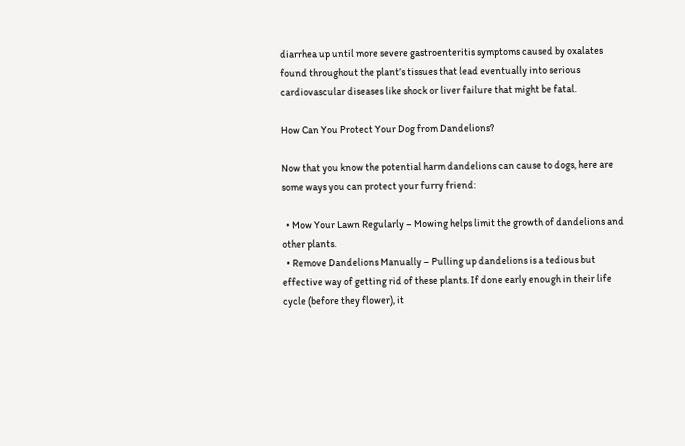diarrhea up until more severe gastroenteritis symptoms caused by oxalates found throughout the plant’s tissues that lead eventually into serious cardiovascular diseases like shock or liver failure that might be fatal.

How Can You Protect Your Dog from Dandelions?

Now that you know the potential harm dandelions can cause to dogs, here are some ways you can protect your furry friend:

  • Mow Your Lawn Regularly – Mowing helps limit the growth of dandelions and other plants.
  • Remove Dandelions Manually – Pulling up dandelions is a tedious but effective way of getting rid of these plants. If done early enough in their life cycle (before they flower), it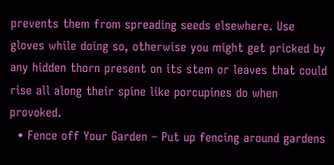prevents them from spreading seeds elsewhere. Use gloves while doing so, otherwise you might get pricked by any hidden thorn present on its stem or leaves that could rise all along their spine like porcupines do when provoked.
  • Fence off Your Garden – Put up fencing around gardens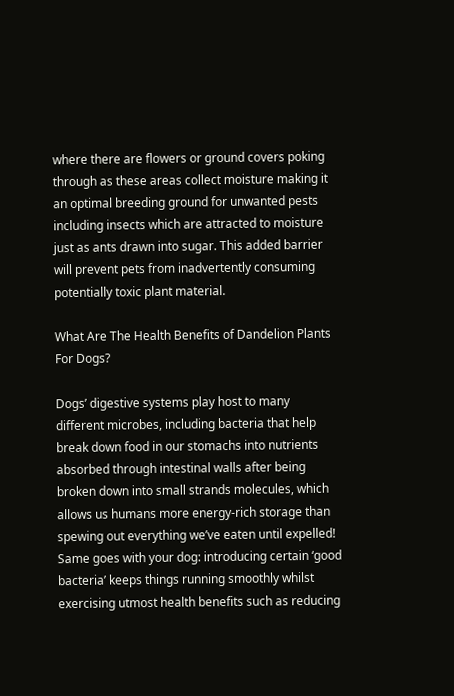where there are flowers or ground covers poking through as these areas collect moisture making it an optimal breeding ground for unwanted pests including insects which are attracted to moisture just as ants drawn into sugar. This added barrier will prevent pets from inadvertently consuming potentially toxic plant material.

What Are The Health Benefits of Dandelion Plants For Dogs?

Dogs’ digestive systems play host to many different microbes, including bacteria that help break down food in our stomachs into nutrients absorbed through intestinal walls after being broken down into small strands molecules, which allows us humans more energy-rich storage than spewing out everything we’ve eaten until expelled! Same goes with your dog: introducing certain ‘good bacteria’ keeps things running smoothly whilst exercising utmost health benefits such as reducing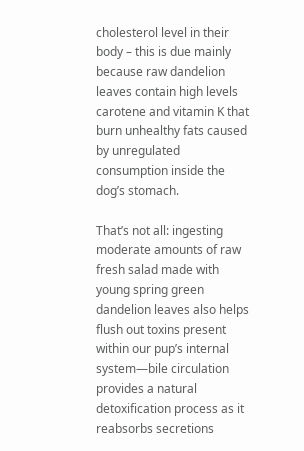cholesterol level in their body – this is due mainly because raw dandelion leaves contain high levels carotene and vitamin K that burn unhealthy fats caused by unregulated consumption inside the dog’s stomach.

That’s not all: ingesting moderate amounts of raw fresh salad made with young spring green dandelion leaves also helps flush out toxins present within our pup’s internal system—bile circulation provides a natural detoxification process as it reabsorbs secretions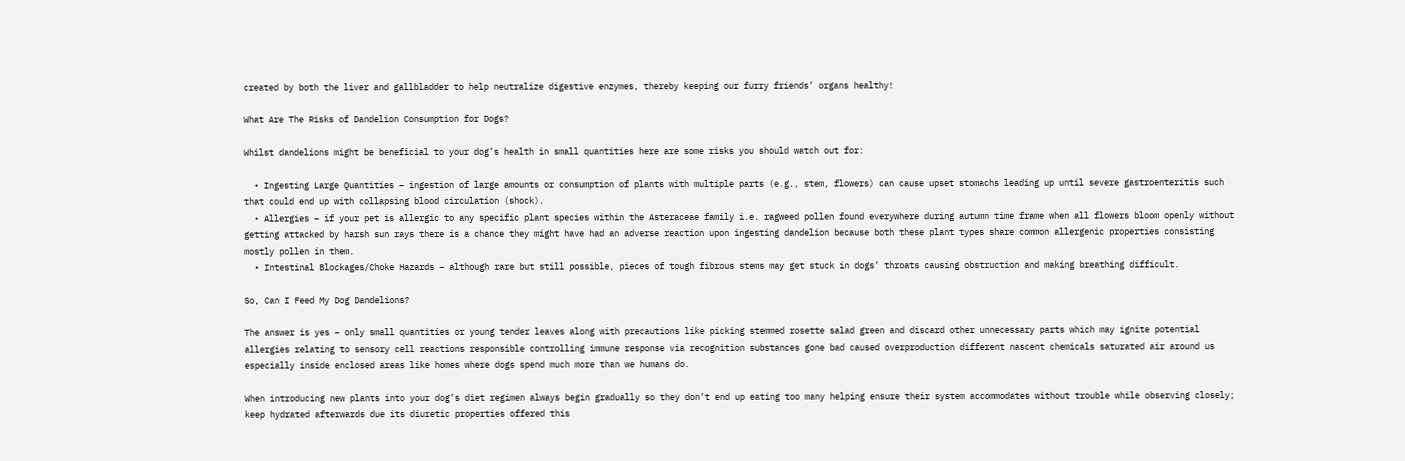created by both the liver and gallbladder to help neutralize digestive enzymes, thereby keeping our furry friends’ organs healthy!

What Are The Risks of Dandelion Consumption for Dogs?

Whilst dandelions might be beneficial to your dog’s health in small quantities here are some risks you should watch out for:

  • Ingesting Large Quantities – ingestion of large amounts or consumption of plants with multiple parts (e.g., stem, flowers) can cause upset stomachs leading up until severe gastroenteritis such that could end up with collapsing blood circulation (shock).
  • Allergies – if your pet is allergic to any specific plant species within the Asteraceae family i.e. ragweed pollen found everywhere during autumn time frame when all flowers bloom openly without getting attacked by harsh sun rays there is a chance they might have had an adverse reaction upon ingesting dandelion because both these plant types share common allergenic properties consisting mostly pollen in them.
  • Intestinal Blockages/Choke Hazards – although rare but still possible, pieces of tough fibrous stems may get stuck in dogs’ throats causing obstruction and making breathing difficult.

So, Can I Feed My Dog Dandelions?

The answer is yes – only small quantities or young tender leaves along with precautions like picking stemmed rosette salad green and discard other unnecessary parts which may ignite potential allergies relating to sensory cell reactions responsible controlling immune response via recognition substances gone bad caused overproduction different nascent chemicals saturated air around us especially inside enclosed areas like homes where dogs spend much more than we humans do.

When introducing new plants into your dog’s diet regimen always begin gradually so they don’t end up eating too many helping ensure their system accommodates without trouble while observing closely; keep hydrated afterwards due its diuretic properties offered this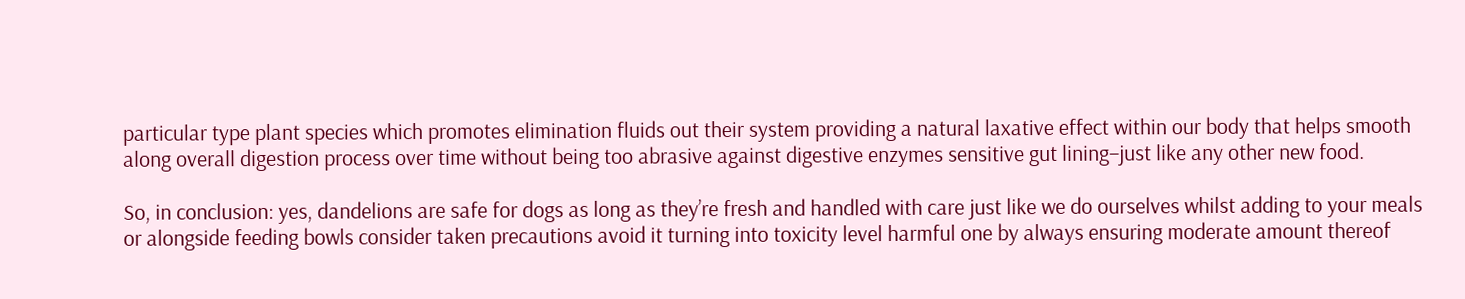particular type plant species which promotes elimination fluids out their system providing a natural laxative effect within our body that helps smooth along overall digestion process over time without being too abrasive against digestive enzymes sensitive gut lining–just like any other new food.

So, in conclusion: yes, dandelions are safe for dogs as long as they’re fresh and handled with care just like we do ourselves whilst adding to your meals or alongside feeding bowls consider taken precautions avoid it turning into toxicity level harmful one by always ensuring moderate amount thereof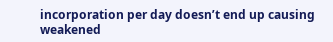incorporation per day doesn’t end up causing weakened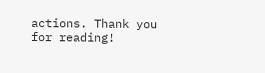actions. Thank you for reading!